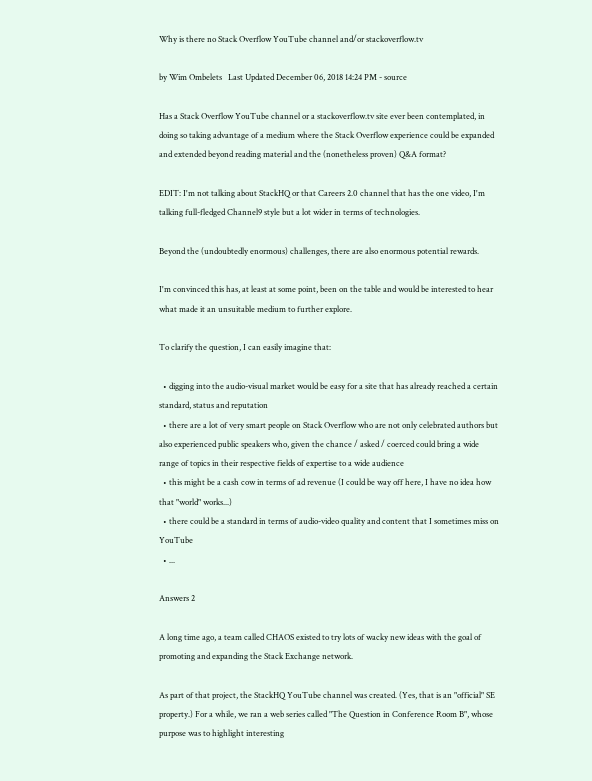Why is there no Stack Overflow YouTube channel and/or stackoverflow.tv

by Wim Ombelets   Last Updated December 06, 2018 14:24 PM - source

Has a Stack Overflow YouTube channel or a stackoverflow.tv site ever been contemplated, in doing so taking advantage of a medium where the Stack Overflow experience could be expanded and extended beyond reading material and the (nonetheless proven) Q&A format?

EDIT: I'm not talking about StackHQ or that Careers 2.0 channel that has the one video, I'm talking full-fledged Channel9 style but a lot wider in terms of technologies.

Beyond the (undoubtedly enormous) challenges, there are also enormous potential rewards.

I'm convinced this has, at least at some point, been on the table and would be interested to hear what made it an unsuitable medium to further explore.

To clarify the question, I can easily imagine that:

  • digging into the audio-visual market would be easy for a site that has already reached a certain standard, status and reputation
  • there are a lot of very smart people on Stack Overflow who are not only celebrated authors but also experienced public speakers who, given the chance / asked / coerced could bring a wide range of topics in their respective fields of expertise to a wide audience
  • this might be a cash cow in terms of ad revenue (I could be way off here, I have no idea how that "world" works...)
  • there could be a standard in terms of audio-video quality and content that I sometimes miss on YouTube
  • ...

Answers 2

A long time ago, a team called CHAOS existed to try lots of wacky new ideas with the goal of promoting and expanding the Stack Exchange network.

As part of that project, the StackHQ YouTube channel was created. (Yes, that is an "official" SE property.) For a while, we ran a web series called "The Question in Conference Room B", whose purpose was to highlight interesting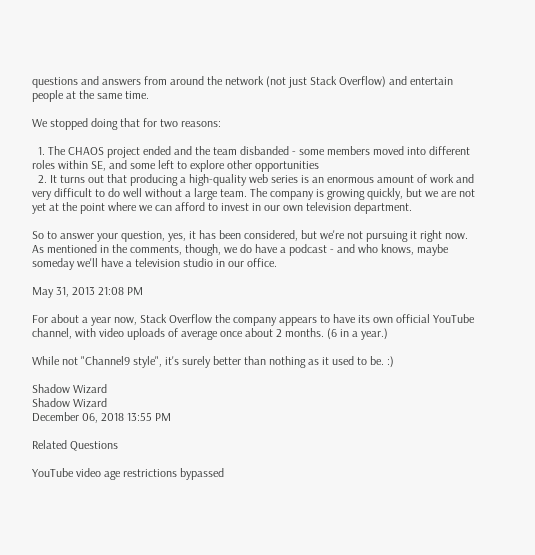questions and answers from around the network (not just Stack Overflow) and entertain people at the same time.

We stopped doing that for two reasons:

  1. The CHAOS project ended and the team disbanded - some members moved into different roles within SE, and some left to explore other opportunities
  2. It turns out that producing a high-quality web series is an enormous amount of work and very difficult to do well without a large team. The company is growing quickly, but we are not yet at the point where we can afford to invest in our own television department.

So to answer your question, yes, it has been considered, but we're not pursuing it right now. As mentioned in the comments, though, we do have a podcast - and who knows, maybe someday we'll have a television studio in our office.

May 31, 2013 21:08 PM

For about a year now, Stack Overflow the company appears to have its own official YouTube channel, with video uploads of average once about 2 months. (6 in a year.)

While not "Channel9 style", it's surely better than nothing as it used to be. :)

Shadow Wizard
Shadow Wizard
December 06, 2018 13:55 PM

Related Questions

YouTube video age restrictions bypassed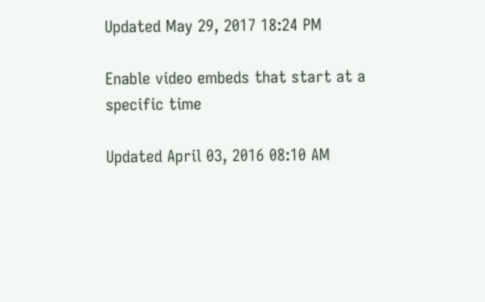Updated May 29, 2017 18:24 PM

Enable video embeds that start at a specific time

Updated April 03, 2016 08:10 AM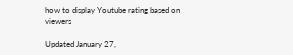how to display Youtube rating based on viewers

Updated January 27,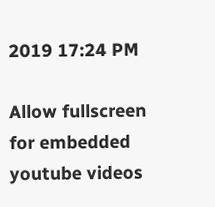2019 17:24 PM

Allow fullscreen for embedded youtube videos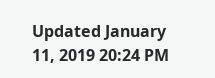Updated January 11, 2019 20:24 PM